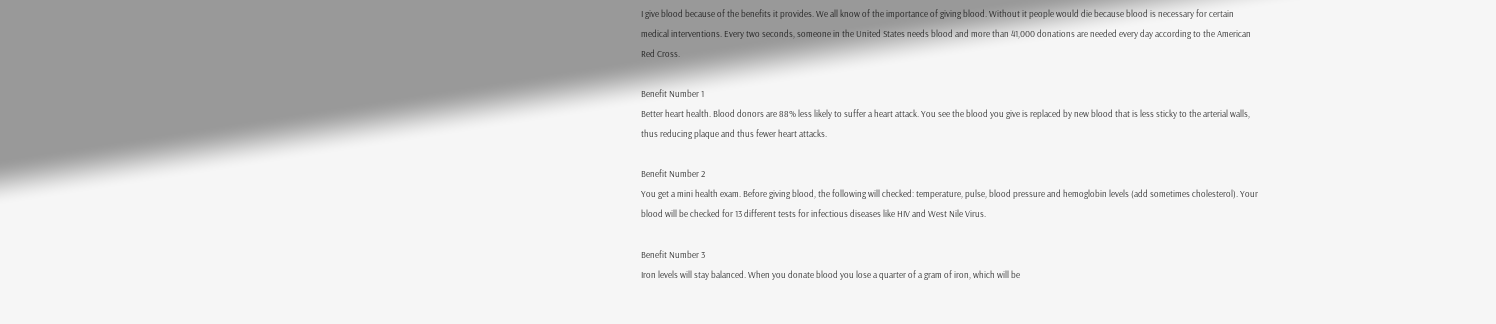I give blood because of the benefits it provides. We all know of the importance of giving blood. Without it people would die because blood is necessary for certain medical interventions. Every two seconds, someone in the United States needs blood and more than 41,000 donations are needed every day according to the American Red Cross.

Benefit Number 1
Better heart health. Blood donors are 88% less likely to suffer a heart attack. You see the blood you give is replaced by new blood that is less sticky to the arterial walls, thus reducing plaque and thus fewer heart attacks.

Benefit Number 2
You get a mini health exam. Before giving blood, the following will checked: temperature, pulse, blood pressure and hemoglobin levels (add sometimes cholesterol). Your blood will be checked for 13 different tests for infectious diseases like HIV and West Nile Virus.

Benefit Number 3
Iron levels will stay balanced. When you donate blood you lose a quarter of a gram of iron, which will be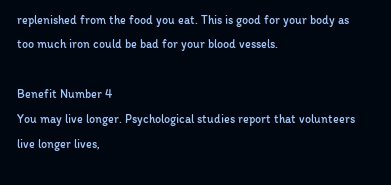replenished from the food you eat. This is good for your body as too much iron could be bad for your blood vessels.

Benefit Number 4
You may live longer. Psychological studies report that volunteers live longer lives,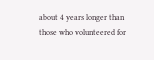about 4 years longer than those who volunteered for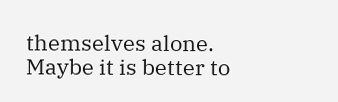themselves alone. Maybe it is better to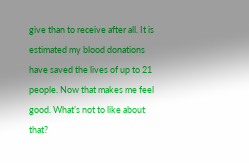give than to receive after all. It is estimated my blood donations have saved the lives of up to 21 people. Now that makes me feel good. What’s not to like about that?